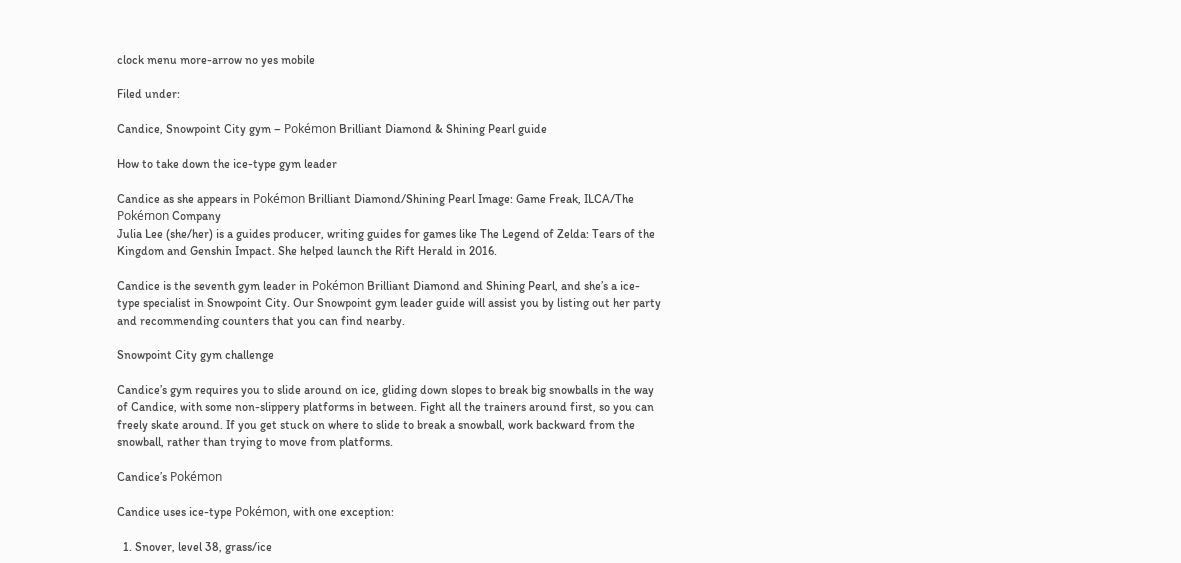clock menu more-arrow no yes mobile

Filed under:

Candice, Snowpoint City gym – Pokémon Brilliant Diamond & Shining Pearl guide

How to take down the ice-type gym leader

Candice as she appears in Pokémon Brilliant Diamond/Shining Pearl Image: Game Freak, ILCA/The Pokémon Company
Julia Lee (she/her) is a guides producer, writing guides for games like The Legend of Zelda: Tears of the Kingdom and Genshin Impact. She helped launch the Rift Herald in 2016.

Candice is the seventh gym leader in Pokémon Brilliant Diamond and Shining Pearl, and she’s a ice-type specialist in Snowpoint City. Our Snowpoint gym leader guide will assist you by listing out her party and recommending counters that you can find nearby.

Snowpoint City gym challenge

Candice’s gym requires you to slide around on ice, gliding down slopes to break big snowballs in the way of Candice, with some non-slippery platforms in between. Fight all the trainers around first, so you can freely skate around. If you get stuck on where to slide to break a snowball, work backward from the snowball, rather than trying to move from platforms.

Candice’s Pokémon

Candice uses ice-type Pokémon, with one exception:

  1. Snover, level 38, grass/ice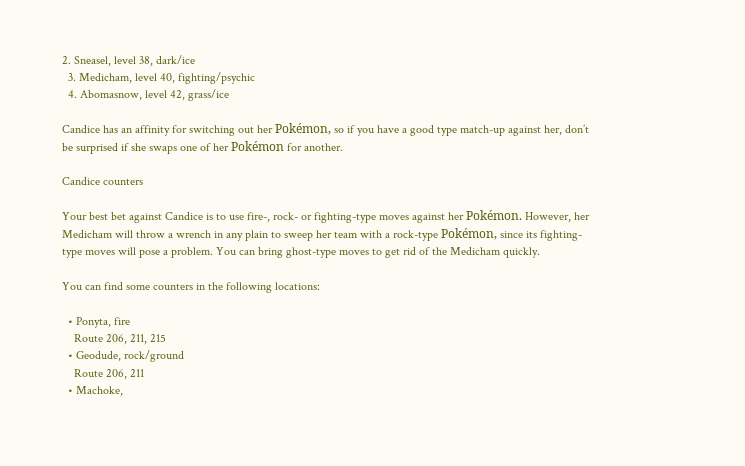2. Sneasel, level 38, dark/ice
  3. Medicham, level 40, fighting/psychic
  4. Abomasnow, level 42, grass/ice

Candice has an affinity for switching out her Pokémon, so if you have a good type match-up against her, don’t be surprised if she swaps one of her Pokémon for another.

Candice counters

Your best bet against Candice is to use fire-, rock- or fighting-type moves against her Pokémon. However, her Medicham will throw a wrench in any plain to sweep her team with a rock-type Pokémon, since its fighting-type moves will pose a problem. You can bring ghost-type moves to get rid of the Medicham quickly.

You can find some counters in the following locations:

  • Ponyta, fire
    Route 206, 211, 215
  • Geodude, rock/ground
    Route 206, 211
  • Machoke,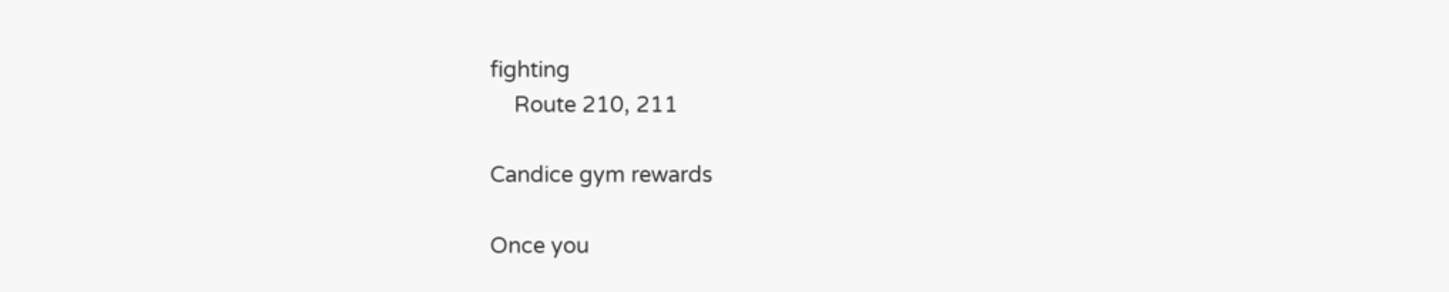fighting
    Route 210, 211

Candice gym rewards

Once you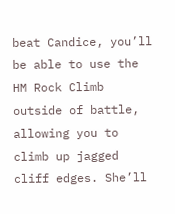beat Candice, you’ll be able to use the HM Rock Climb outside of battle, allowing you to climb up jagged cliff edges. She’ll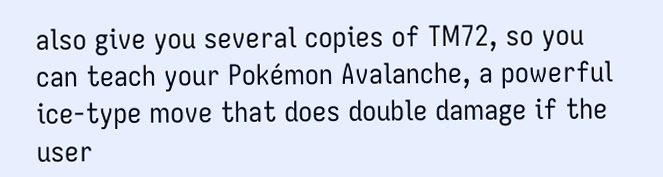also give you several copies of TM72, so you can teach your Pokémon Avalanche, a powerful ice-type move that does double damage if the user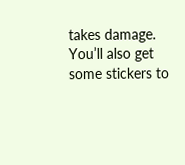takes damage. You’ll also get some stickers to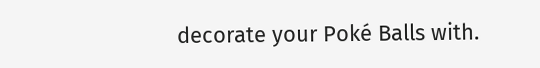decorate your Poké Balls with.